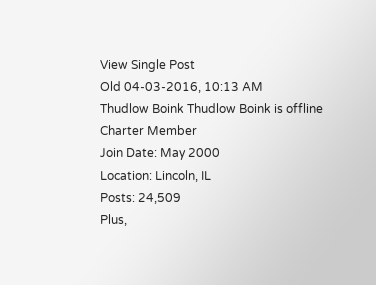View Single Post
Old 04-03-2016, 10:13 AM
Thudlow Boink Thudlow Boink is offline
Charter Member
Join Date: May 2000
Location: Lincoln, IL
Posts: 24,509
Plus,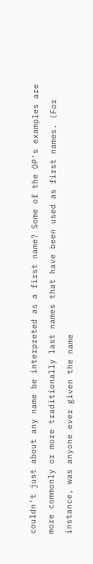couldn't just about any name be interpreted as a first name? Some of the OP's examples are more commonly or more traditionally last names that have been used as first names. (For instance, was anyone ever given the name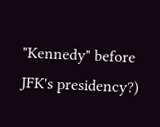"Kennedy" before JFK's presidency?)